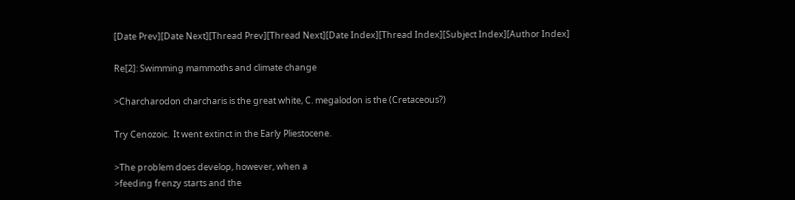[Date Prev][Date Next][Thread Prev][Thread Next][Date Index][Thread Index][Subject Index][Author Index]

Re[2]: Swimming mammoths and climate change

>Charcharodon charcharis is the great white, C. megalodon is the (Cretaceous?)

Try Cenozoic.  It went extinct in the Early Pliestocene.

>The problem does develop, however, when a
>feeding frenzy starts and the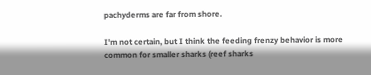pachyderms are far from shore.

I'm not certain, but I think the feeding frenzy behavior is more
common for smaller sharks (reef sharks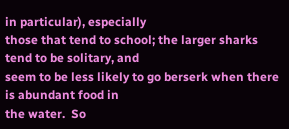in particular), especially
those that tend to school; the larger sharks tend to be solitary, and
seem to be less likely to go berserk when there is abundant food in
the water.  So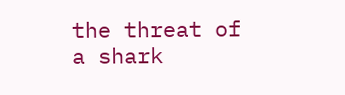the threat of a shark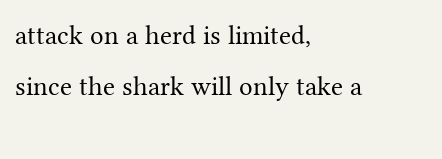attack on a herd is limited,
since the shark will only take a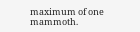maximum of one mammoth.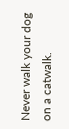Never walk your dog on a catwalk.